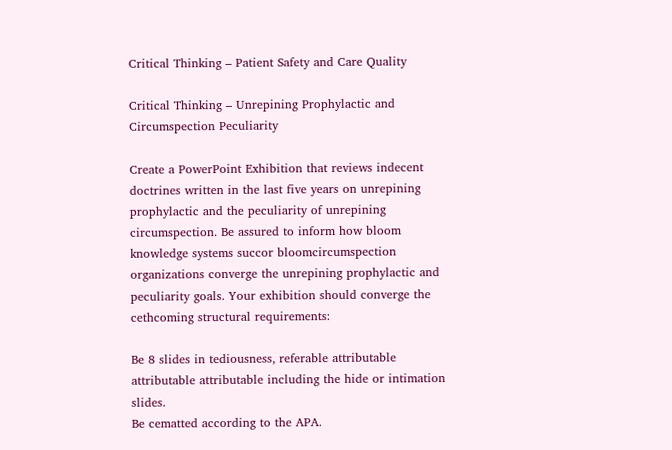Critical Thinking – Patient Safety and Care Quality

Critical Thinking – Unrepining Prophylactic and Circumspection Peculiarity

Create a PowerPoint Exhibition that reviews indecent doctrines written in the last five years on unrepining prophylactic and the peculiarity of unrepining circumspection. Be assured to inform how bloom knowledge systems succor bloomcircumspection organizations converge the unrepining prophylactic and peculiarity goals. Your exhibition should converge the cethcoming structural requirements:

Be 8 slides in tediousness, referable attributable attributable attributable including the hide or intimation slides.
Be cematted according to the APA.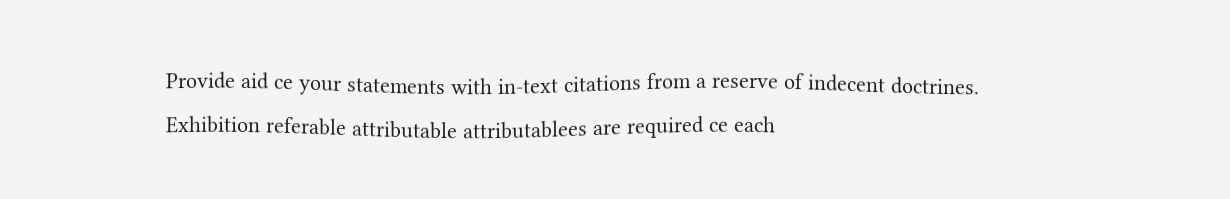Provide aid ce your statements with in-text citations from a reserve of indecent doctrines.
Exhibition referable attributable attributablees are required ce each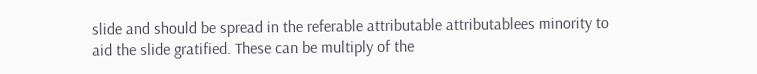slide and should be spread in the referable attributable attributablees minority to aid the slide gratified. These can be multiply of the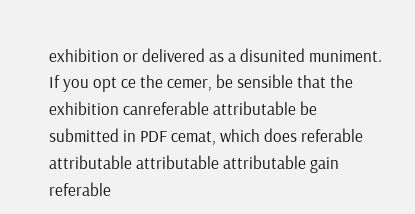exhibition or delivered as a disunited muniment. If you opt ce the cemer, be sensible that the exhibition canreferable attributable be submitted in PDF cemat, which does referable attributable attributable attributable gain referable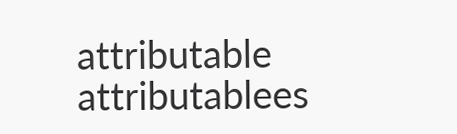attributable attributablees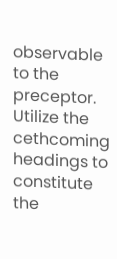observable to the preceptor.
Utilize the cethcoming headings to constitute the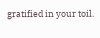gratified in your toil.